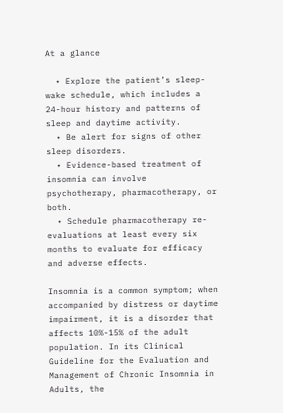At a glance

  • Explore the patient’s sleep-wake schedule, which includes a 24-hour history and patterns of sleep and daytime activity.
  • Be alert for signs of other sleep disorders.
  • Evidence-based treatment of insomnia can involve psychotherapy, pharmacotherapy, or both.
  • Schedule pharmacotherapy re-evaluations at least every six months to evaluate for efficacy and adverse effects.

Insomnia is a common symptom; when accompanied by distress or daytime impairment, it is a disorder that affects 10%-15% of the adult population. In its Clinical Guideline for the Evaluation and Management of Chronic Insomnia in Adults, the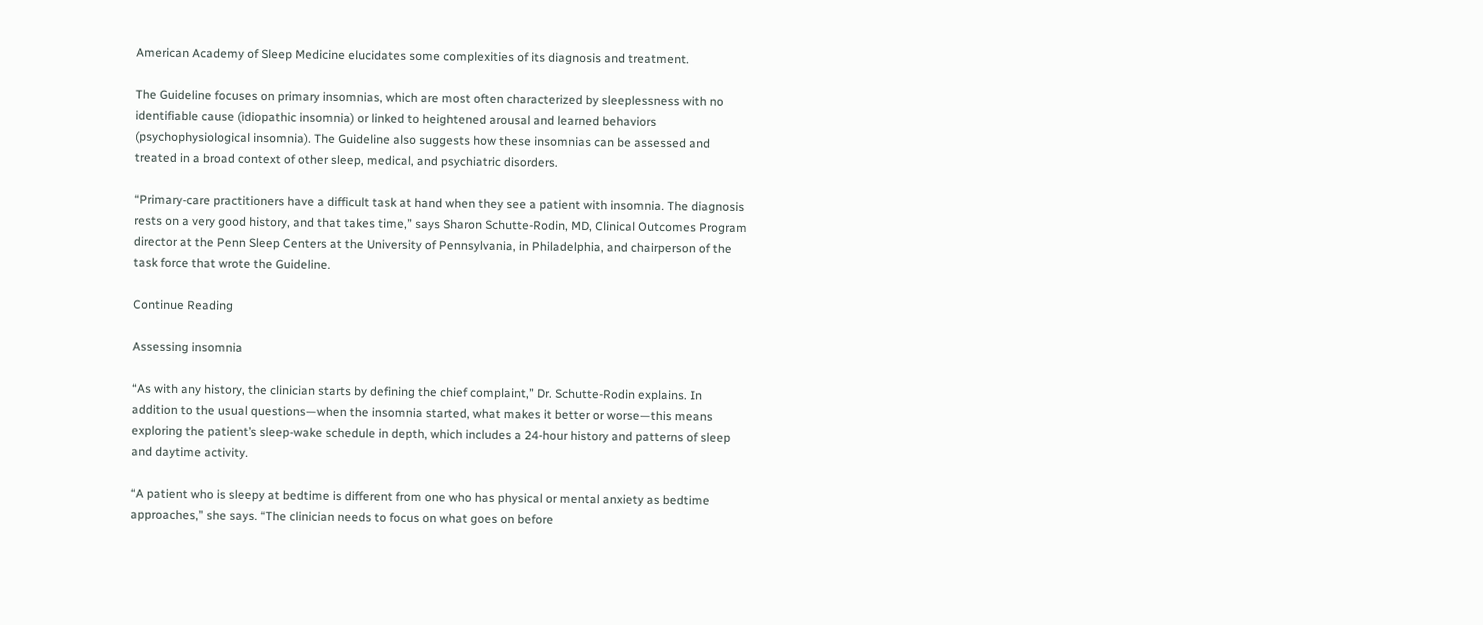American Academy of Sleep Medicine elucidates some complexities of its diagnosis and treatment.

The Guideline focuses on primary insomnias, which are most often characterized by sleeplessness with no identifiable cause (idiopathic insomnia) or linked to heightened arousal and learned behaviors (psychophysiological insomnia). The Guideline also suggests how these insomnias can be assessed and treated in a broad context of other sleep, medical, and psychiatric disorders.

“Primary-care practitioners have a difficult task at hand when they see a patient with insomnia. The diagnosis rests on a very good history, and that takes time,” says Sharon Schutte-Rodin, MD, Clinical Outcomes Program director at the Penn Sleep Centers at the University of Pennsylvania, in Philadelphia, and chairperson of the task force that wrote the Guideline.

Continue Reading

Assessing insomnia

“As with any history, the clinician starts by defining the chief complaint,” Dr. Schutte-Rodin explains. In addition to the usual questions—when the insomnia started, what makes it better or worse—this means exploring the patient’s sleep-wake schedule in depth, which includes a 24-hour history and patterns of sleep and daytime activity.

“A patient who is sleepy at bedtime is different from one who has physical or mental anxiety as bedtime approaches,” she says. “The clinician needs to focus on what goes on before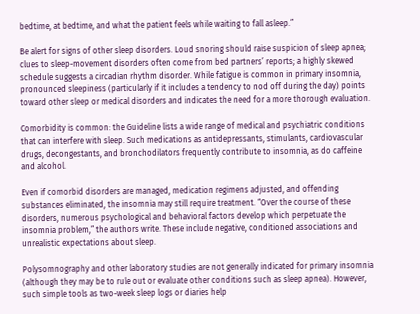bedtime, at bedtime, and what the patient feels while waiting to fall asleep.”

Be alert for signs of other sleep disorders. Loud snoring should raise suspicion of sleep apnea; clues to sleep-movement disorders often come from bed partners’ reports; a highly skewed schedule suggests a circadian rhythm disorder. While fatigue is common in primary insomnia, pronounced sleepiness (particularly if it includes a tendency to nod off during the day) points toward other sleep or medical disorders and indicates the need for a more thorough evaluation.

Comorbidity is common: the Guideline lists a wide range of medical and psychiatric conditions that can interfere with sleep. Such medications as antidepressants, stimulants, cardiovascular drugs, decongestants, and bronchodilators frequently contribute to insomnia, as do caffeine and alcohol.

Even if comorbid disorders are managed, medication regimens adjusted, and offending substances eliminated, the insomnia may still require treatment. “Over the course of these disorders, numerous psychological and behavioral factors develop which perpetuate the insomnia problem,” the authors write. These include negative, conditioned associations and unrealistic expectations about sleep.

Polysomnography and other laboratory studies are not generally indicated for primary insomnia (although they may be to rule out or evaluate other conditions such as sleep apnea). However, such simple tools as two-week sleep logs or diaries help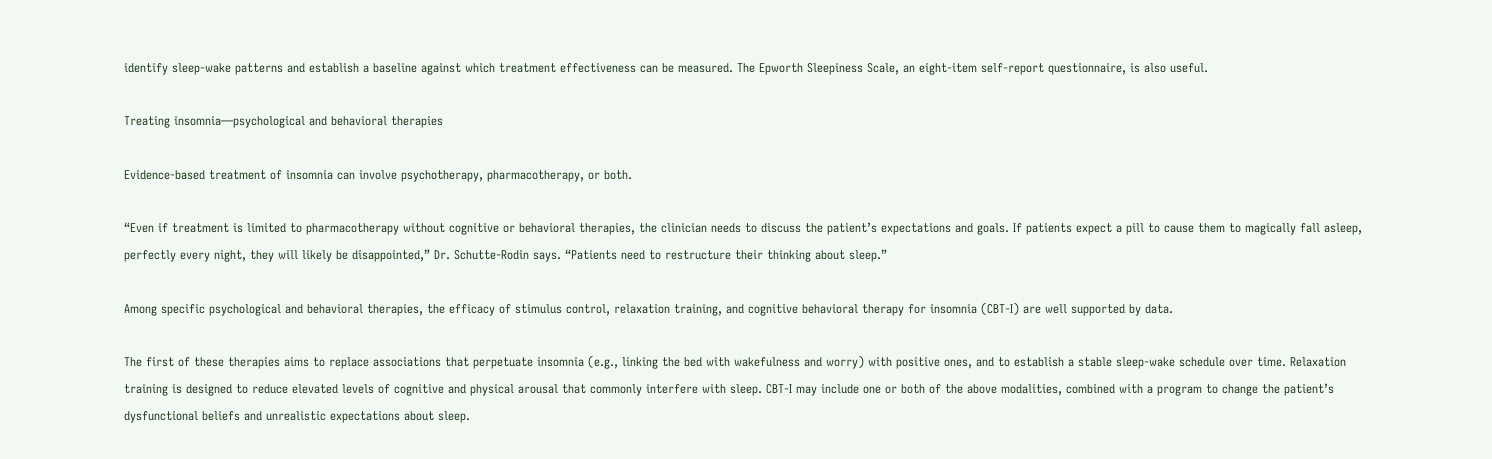identify sleep-wake patterns and establish a baseline against which treatment effectiveness can be measured. The Epworth Sleepiness Scale, an eight-item self-report questionnaire, is also useful.

Treating insomnia—psychological and behavioral therapies

Evidence-based treatment of insomnia can involve psychotherapy, pharmacotherapy, or both.

“Even if treatment is limited to pharmacotherapy without cognitive or behavioral therapies, the clinician needs to discuss the patient’s expectations and goals. If patients expect a pill to cause them to magically fall asleep, perfectly every night, they will likely be disappointed,” Dr. Schutte-Rodin says. “Patients need to restructure their thinking about sleep.”

Among specific psychological and behavioral therapies, the efficacy of stimulus control, relaxation training, and cognitive behavioral therapy for insomnia (CBT-I) are well supported by data.

The first of these therapies aims to replace associations that perpetuate insomnia (e.g., linking the bed with wakefulness and worry) with positive ones, and to establish a stable sleep-wake schedule over time. Relaxation training is designed to reduce elevated levels of cognitive and physical arousal that commonly interfere with sleep. CBT-I may include one or both of the above modalities, combined with a program to change the patient’s dysfunctional beliefs and unrealistic expectations about sleep.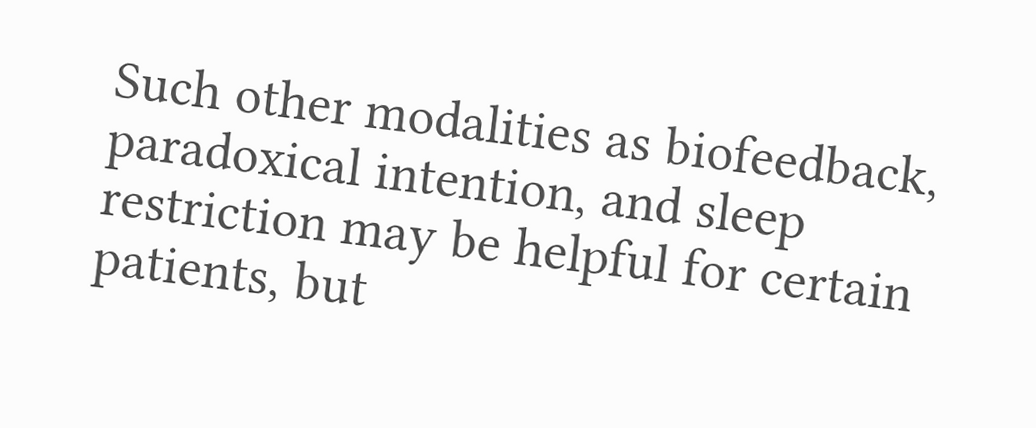Such other modalities as biofeedback, paradoxical intention, and sleep restriction may be helpful for certain patients, but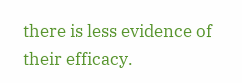there is less evidence of their efficacy.